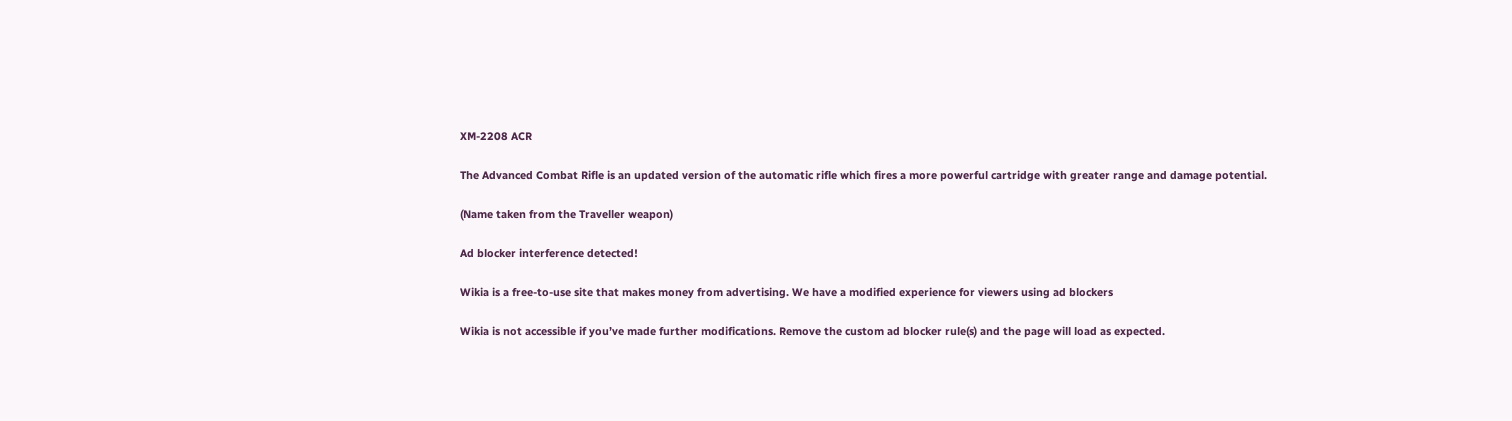XM-2208 ACR

The Advanced Combat Rifle is an updated version of the automatic rifle which fires a more powerful cartridge with greater range and damage potential.

(Name taken from the Traveller weapon)

Ad blocker interference detected!

Wikia is a free-to-use site that makes money from advertising. We have a modified experience for viewers using ad blockers

Wikia is not accessible if you’ve made further modifications. Remove the custom ad blocker rule(s) and the page will load as expected.